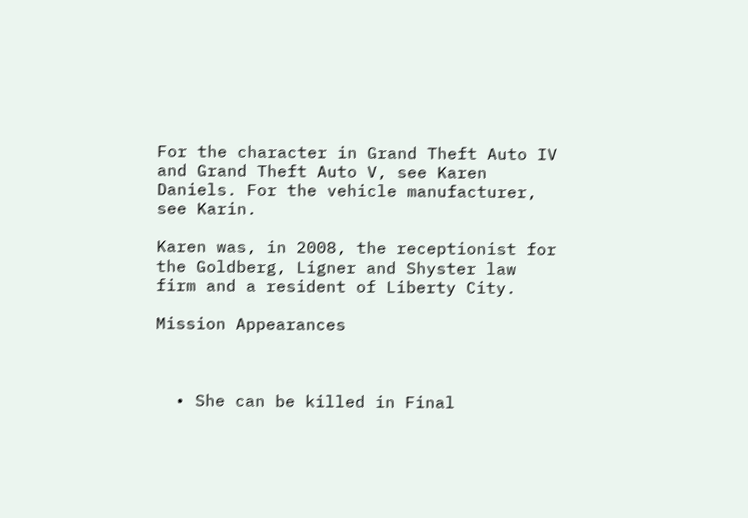For the character in Grand Theft Auto IV and Grand Theft Auto V, see Karen Daniels. For the vehicle manufacturer, see Karin.

Karen was, in 2008, the receptionist for the Goldberg, Ligner and Shyster law firm and a resident of Liberty City.

Mission Appearances



  • She can be killed in Final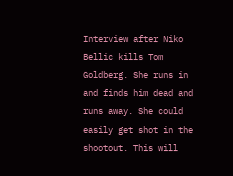Interview after Niko Bellic kills Tom Goldberg. She runs in and finds him dead and runs away. She could easily get shot in the shootout. This will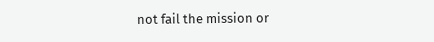not fail the mission or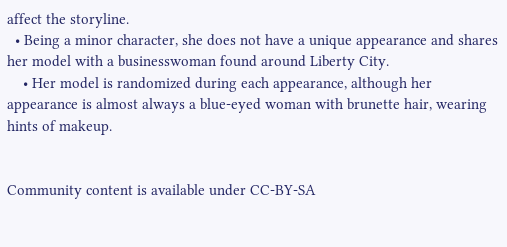affect the storyline.
  • Being a minor character, she does not have a unique appearance and shares her model with a businesswoman found around Liberty City.
    • Her model is randomized during each appearance, although her appearance is almost always a blue-eyed woman with brunette hair, wearing hints of makeup.


Community content is available under CC-BY-SA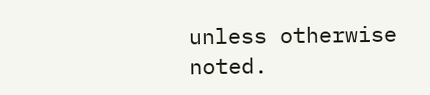unless otherwise noted.